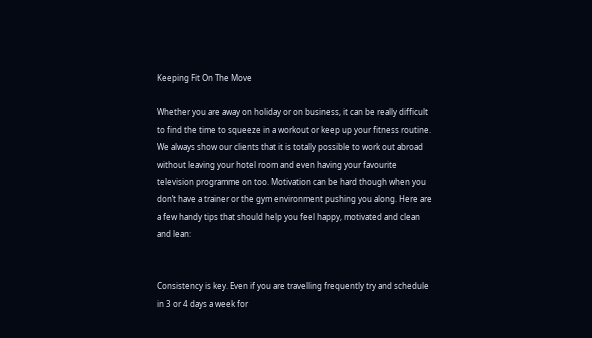Keeping Fit On The Move

Whether you are away on holiday or on business, it can be really difficult to find the time to squeeze in a workout or keep up your fitness routine. We always show our clients that it is totally possible to work out abroad without leaving your hotel room and even having your favourite television programme on too. Motivation can be hard though when you don’t have a trainer or the gym environment pushing you along. Here are a few handy tips that should help you feel happy, motivated and clean and lean:


Consistency is key. Even if you are travelling frequently try and schedule in 3 or 4 days a week for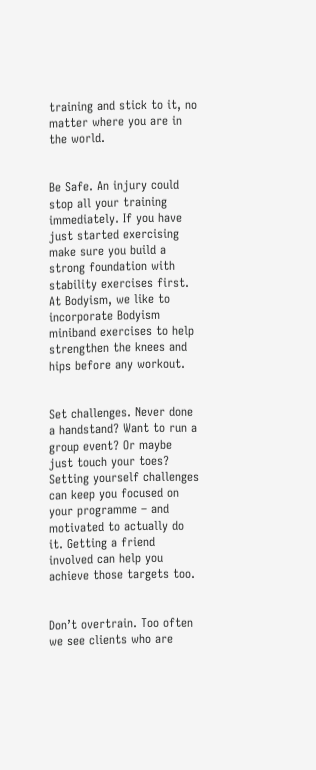training and stick to it, no matter where you are in the world.


Be Safe. An injury could stop all your training immediately. If you have just started exercising make sure you build a strong foundation with stability exercises first. At Bodyism, we like to incorporate Bodyism miniband exercises to help strengthen the knees and hips before any workout.


Set challenges. Never done a handstand? Want to run a group event? Or maybe just touch your toes? Setting yourself challenges can keep you focused on your programme – and motivated to actually do it. Getting a friend involved can help you achieve those targets too.


Don’t overtrain. Too often we see clients who are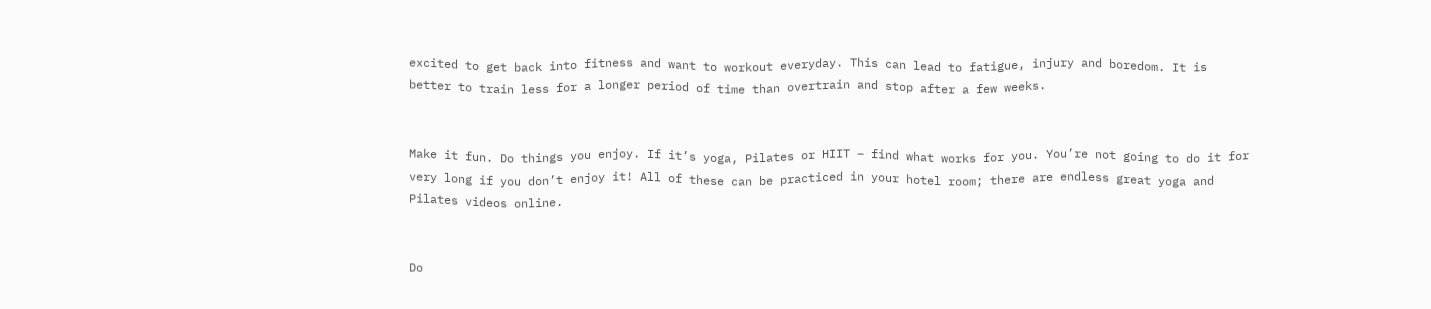excited to get back into fitness and want to workout everyday. This can lead to fatigue, injury and boredom. It is better to train less for a longer period of time than overtrain and stop after a few weeks.


Make it fun. Do things you enjoy. If it’s yoga, Pilates or HIIT – find what works for you. You’re not going to do it for very long if you don’t enjoy it! All of these can be practiced in your hotel room; there are endless great yoga and Pilates videos online.


Do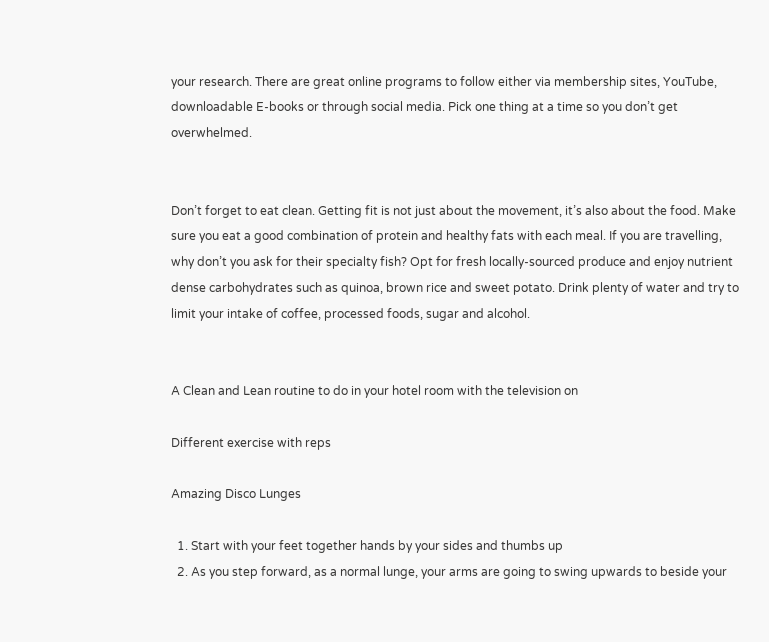your research. There are great online programs to follow either via membership sites, YouTube, downloadable E-books or through social media. Pick one thing at a time so you don’t get overwhelmed.


Don’t forget to eat clean. Getting fit is not just about the movement, it’s also about the food. Make sure you eat a good combination of protein and healthy fats with each meal. If you are travelling, why don’t you ask for their specialty fish? Opt for fresh locally-sourced produce and enjoy nutrient dense carbohydrates such as quinoa, brown rice and sweet potato. Drink plenty of water and try to limit your intake of coffee, processed foods, sugar and alcohol.


A Clean and Lean routine to do in your hotel room with the television on

Different exercise with reps

Amazing Disco Lunges

  1. Start with your feet together hands by your sides and thumbs up
  2. As you step forward, as a normal lunge, your arms are going to swing upwards to beside your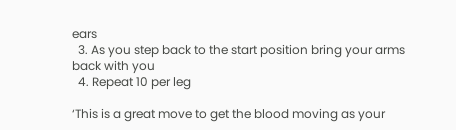ears
  3. As you step back to the start position bring your arms back with you
  4. Repeat 10 per leg

‘This is a great move to get the blood moving as your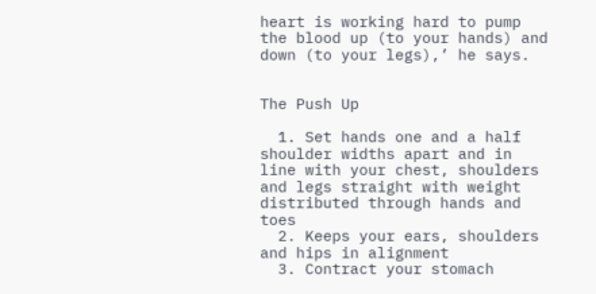heart is working hard to pump the blood up (to your hands) and down (to your legs),’ he says.


The Push Up

  1. Set hands one and a half shoulder widths apart and in line with your chest, shoulders and legs straight with weight distributed through hands and toes
  2. Keeps your ears, shoulders and hips in alignment
  3. Contract your stomach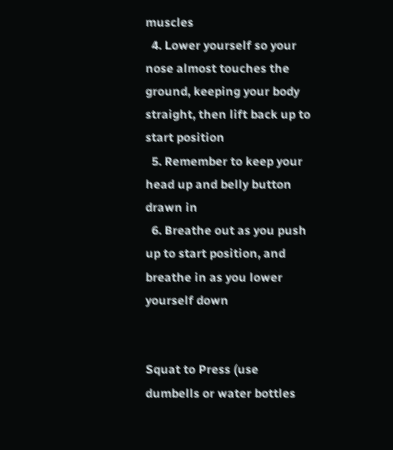muscles
  4. Lower yourself so your nose almost touches the ground, keeping your body straight, then lift back up to start position
  5. Remember to keep your head up and belly button drawn in
  6. Breathe out as you push up to start position, and breathe in as you lower yourself down


Squat to Press (use dumbells or water bottles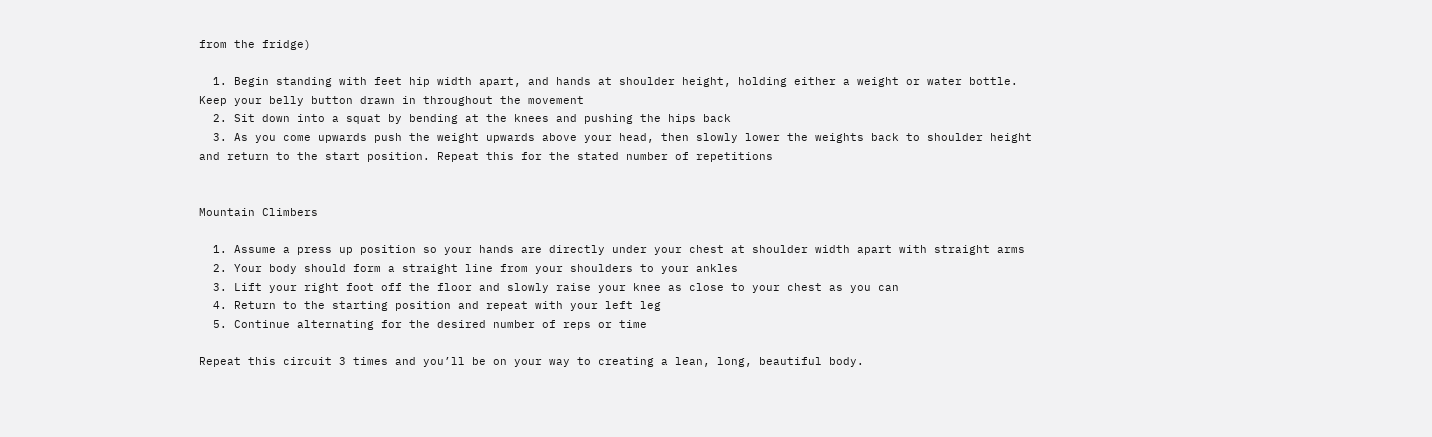from the fridge)

  1. Begin standing with feet hip width apart, and hands at shoulder height, holding either a weight or water bottle. Keep your belly button drawn in throughout the movement
  2. Sit down into a squat by bending at the knees and pushing the hips back
  3. As you come upwards push the weight upwards above your head, then slowly lower the weights back to shoulder height and return to the start position. Repeat this for the stated number of repetitions


Mountain Climbers

  1. Assume a press up position so your hands are directly under your chest at shoulder width apart with straight arms
  2. Your body should form a straight line from your shoulders to your ankles
  3. Lift your right foot off the floor and slowly raise your knee as close to your chest as you can
  4. Return to the starting position and repeat with your left leg
  5. Continue alternating for the desired number of reps or time

Repeat this circuit 3 times and you’ll be on your way to creating a lean, long, beautiful body.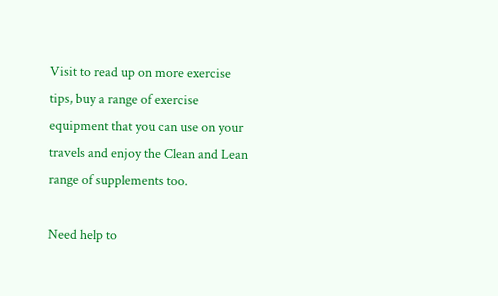Visit to read up on more exercise tips, buy a range of exercise equipment that you can use on your travels and enjoy the Clean and Lean range of supplements too.

Need help to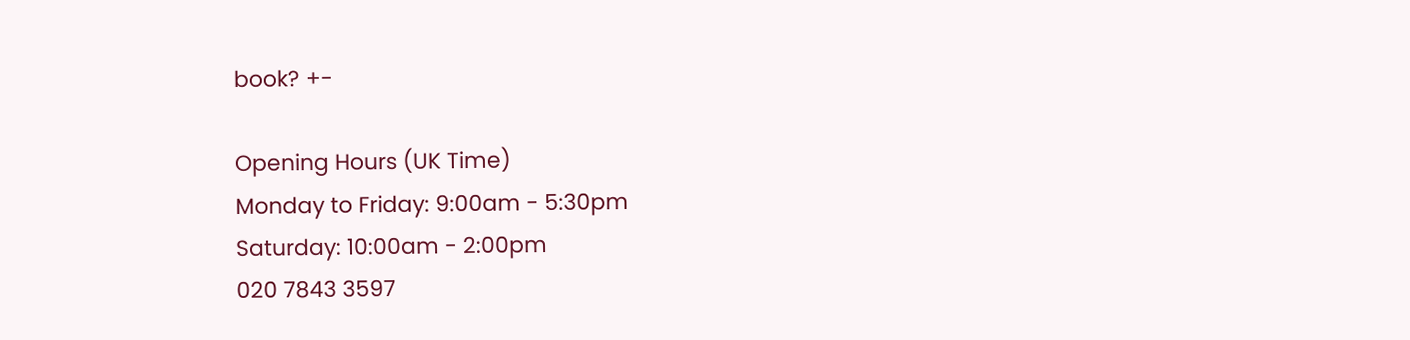book? +-

Opening Hours (UK Time)
Monday to Friday: 9:00am - 5:30pm
Saturday: 10:00am - 2:00pm
020 7843 3597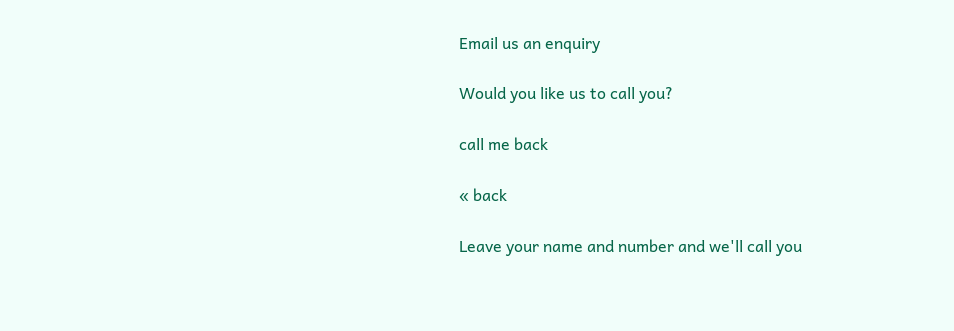Email us an enquiry

Would you like us to call you?

call me back

« back

Leave your name and number and we'll call you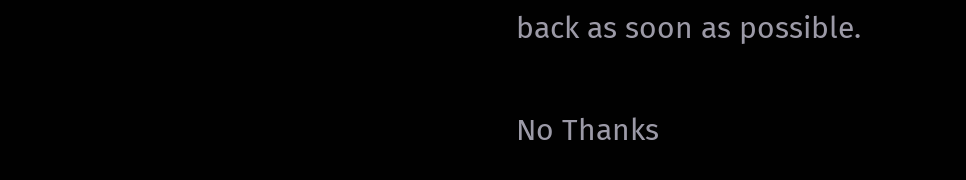back as soon as possible.

No Thanks